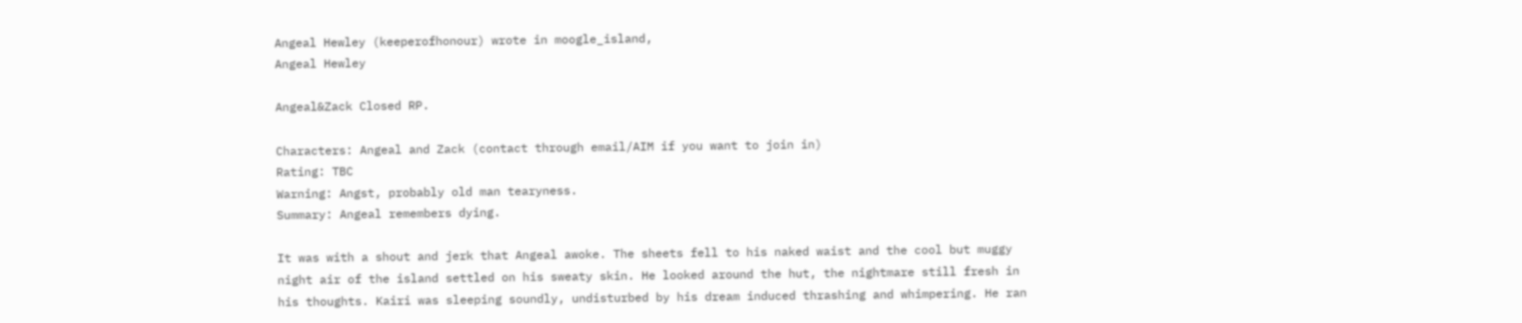Angeal Hewley (keeperofhonour) wrote in moogle_island,
Angeal Hewley

Angeal&Zack Closed RP.

Characters: Angeal and Zack (contact through email/AIM if you want to join in)
Rating: TBC
Warning: Angst, probably old man tearyness.
Summary: Angeal remembers dying.

It was with a shout and jerk that Angeal awoke. The sheets fell to his naked waist and the cool but muggy night air of the island settled on his sweaty skin. He looked around the hut, the nightmare still fresh in his thoughts. Kairi was sleeping soundly, undisturbed by his dream induced thrashing and whimpering. He ran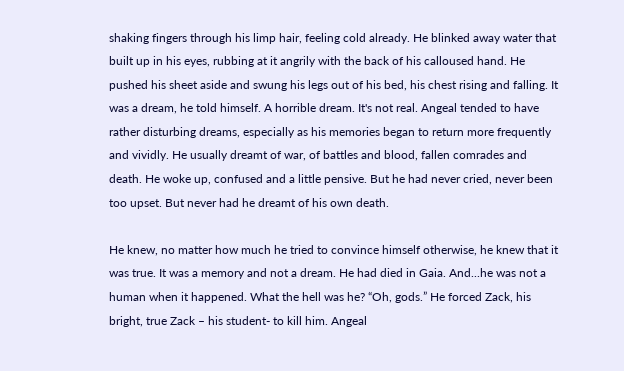shaking fingers through his limp hair, feeling cold already. He blinked away water that built up in his eyes, rubbing at it angrily with the back of his calloused hand. He pushed his sheet aside and swung his legs out of his bed, his chest rising and falling. It was a dream, he told himself. A horrible dream. It's not real. Angeal tended to have rather disturbing dreams, especially as his memories began to return more frequently and vividly. He usually dreamt of war, of battles and blood, fallen comrades and death. He woke up, confused and a little pensive. But he had never cried, never been too upset. But never had he dreamt of his own death.

He knew, no matter how much he tried to convince himself otherwise, he knew that it was true. It was a memory and not a dream. He had died in Gaia. And...he was not a human when it happened. What the hell was he? “Oh, gods.” He forced Zack, his bright, true Zack – his student- to kill him. Angeal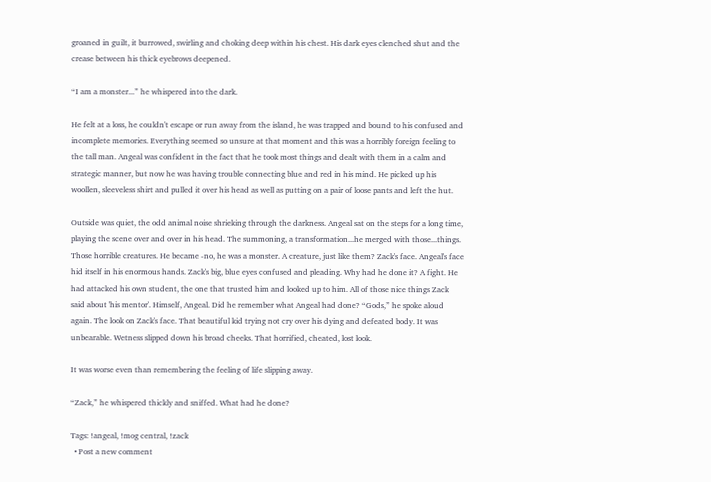groaned in guilt, it burrowed, swirling and choking deep within his chest. His dark eyes clenched shut and the crease between his thick eyebrows deepened.

“I am a monster...” he whispered into the dark.

He felt at a loss, he couldn't escape or run away from the island, he was trapped and bound to his confused and incomplete memories. Everything seemed so unsure at that moment and this was a horribly foreign feeling to the tall man. Angeal was confident in the fact that he took most things and dealt with them in a calm and strategic manner, but now he was having trouble connecting blue and red in his mind. He picked up his woollen, sleeveless shirt and pulled it over his head as well as putting on a pair of loose pants and left the hut.

Outside was quiet, the odd animal noise shrieking through the darkness. Angeal sat on the steps for a long time, playing the scene over and over in his head. The summoning, a transformation...he merged with those...things. Those horrible creatures. He became -no, he was a monster. A creature, just like them? Zack's face. Angeal's face hid itself in his enormous hands. Zack's big, blue eyes confused and pleading. Why had he done it? A fight. He had attacked his own student, the one that trusted him and looked up to him. All of those nice things Zack said about 'his mentor'. Himself, Angeal. Did he remember what Angeal had done? “Gods,” he spoke aloud again. The look on Zack's face. That beautiful kid trying not cry over his dying and defeated body. It was unbearable. Wetness slipped down his broad cheeks. That horrified, cheated, lost look.

It was worse even than remembering the feeling of life slipping away.

“Zack,” he whispered thickly and sniffed. What had he done?

Tags: !angeal, !mog central, !zack
  • Post a new comment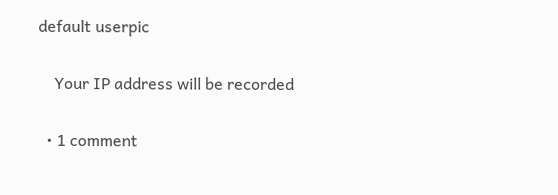default userpic

    Your IP address will be recorded

  • 1 comment